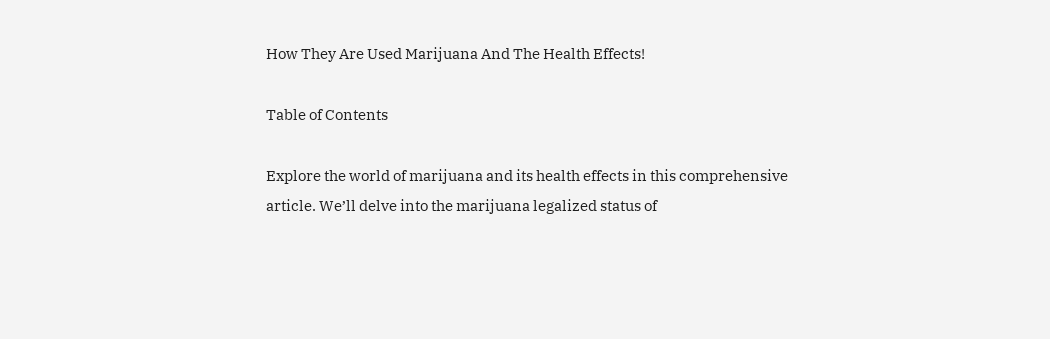How They Are Used Marijuana And The Health Effects!

Table of Contents

Explore the world of marijuana and its health effects in this comprehensive article. We’ll delve into the marijuana legalized status of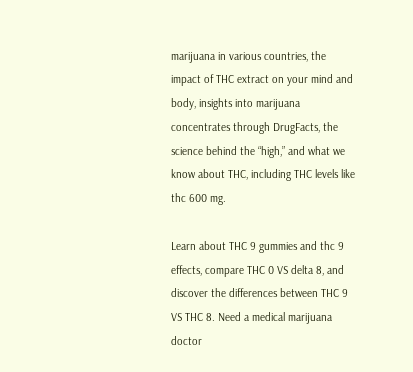marijuana in various countries, the impact of THC extract on your mind and body, insights into marijuana concentrates through DrugFacts, the science behind the “high,” and what we know about THC, including THC levels like thc 600 mg.

Learn about THC 9 gummies and thc 9 effects, compare THC 0 VS delta 8, and discover the differences between THC 9 VS THC 8. Need a medical marijuana doctor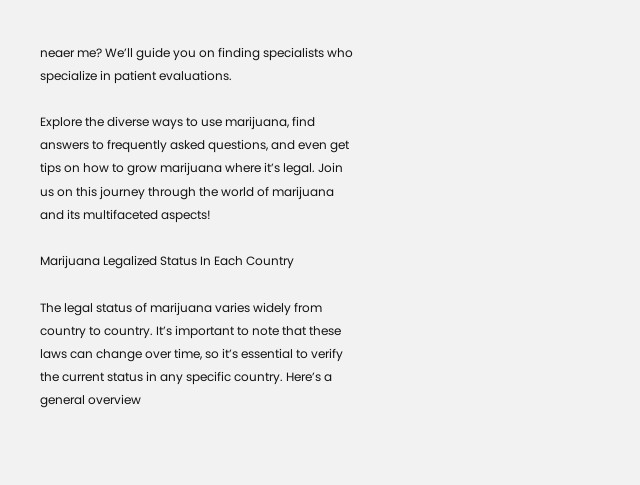neaer me? We’ll guide you on finding specialists who specialize in patient evaluations.

Explore the diverse ways to use marijuana, find answers to frequently asked questions, and even get tips on how to grow marijuana where it’s legal. Join us on this journey through the world of marijuana and its multifaceted aspects!

Marijuana Legalized Status In Each Country

The legal status of marijuana varies widely from country to country. It’s important to note that these laws can change over time, so it’s essential to verify the current status in any specific country. Here’s a general overview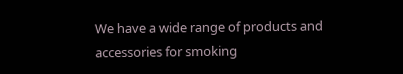We have a wide range of products and accessories for smoking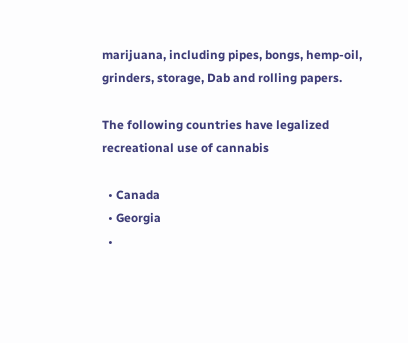marijuana, including pipes, bongs, hemp-oil, grinders, storage, Dab and rolling papers.

The following countries have legalized recreational use of cannabis

  • Canada
  • Georgia
  •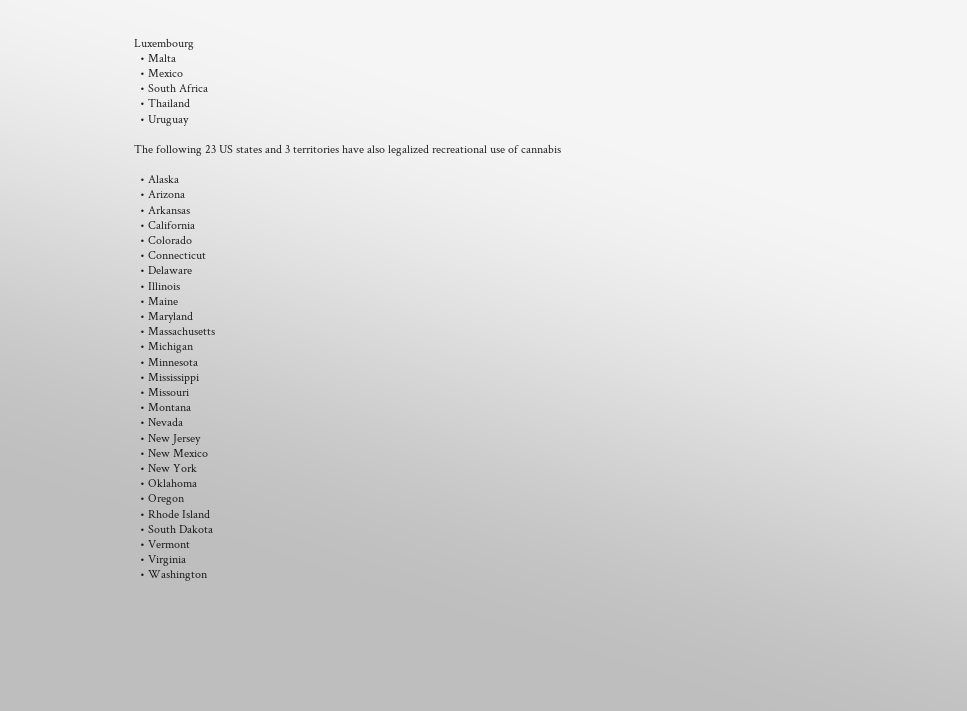Luxembourg
  • Malta
  • Mexico
  • South Africa
  • Thailand
  • Uruguay

The following 23 US states and 3 territories have also legalized recreational use of cannabis

  • Alaska
  • Arizona
  • Arkansas
  • California
  • Colorado
  • Connecticut
  • Delaware
  • Illinois
  • Maine
  • Maryland
  • Massachusetts
  • Michigan
  • Minnesota
  • Mississippi
  • Missouri
  • Montana
  • Nevada
  • New Jersey
  • New Mexico
  • New York
  • Oklahoma
  • Oregon
  • Rhode Island
  • South Dakota
  • Vermont
  • Virginia
  • Washington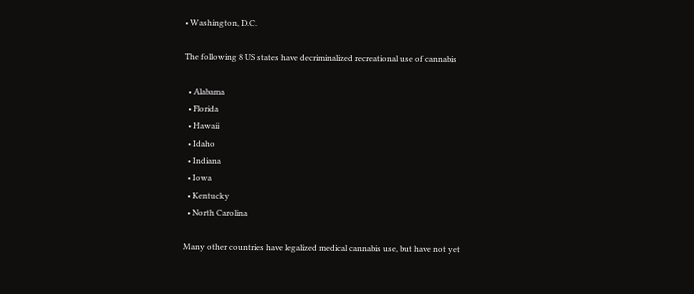• Washington, D.C.

The following 8 US states have decriminalized recreational use of cannabis

  • Alabama
  • Florida
  • Hawaii
  • Idaho
  • Indiana
  • Iowa
  • Kentucky
  • North Carolina

Many other countries have legalized medical cannabis use, but have not yet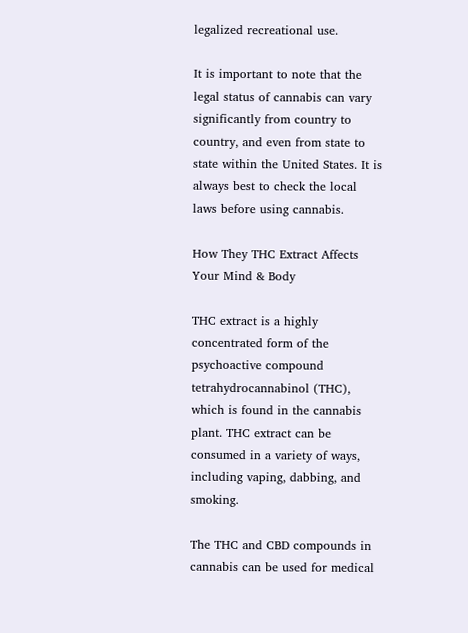legalized recreational use.

It is important to note that the legal status of cannabis can vary significantly from country to country, and even from state to state within the United States. It is always best to check the local laws before using cannabis.

How They THC Extract Affects Your Mind & Body

THC extract is a highly concentrated form of the psychoactive compound tetrahydrocannabinol (THC), which is found in the cannabis plant. THC extract can be consumed in a variety of ways, including vaping, dabbing, and smoking.

The THC and CBD compounds in cannabis can be used for medical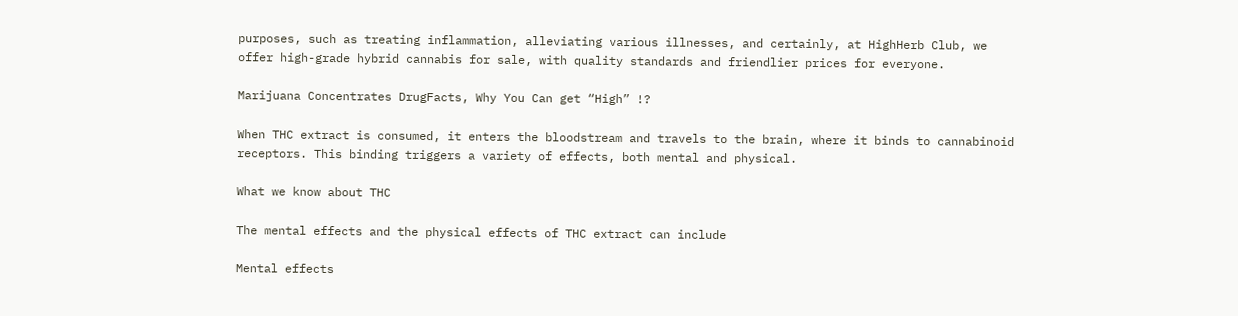purposes, such as treating inflammation, alleviating various illnesses, and certainly, at HighHerb Club, we offer high-grade hybrid cannabis for sale, with quality standards and friendlier prices for everyone.

Marijuana Concentrates DrugFacts, Why You Can get “High” !?

When THC extract is consumed, it enters the bloodstream and travels to the brain, where it binds to cannabinoid receptors. This binding triggers a variety of effects, both mental and physical.

What we know about THC

The mental effects and the physical effects of THC extract can include

Mental effects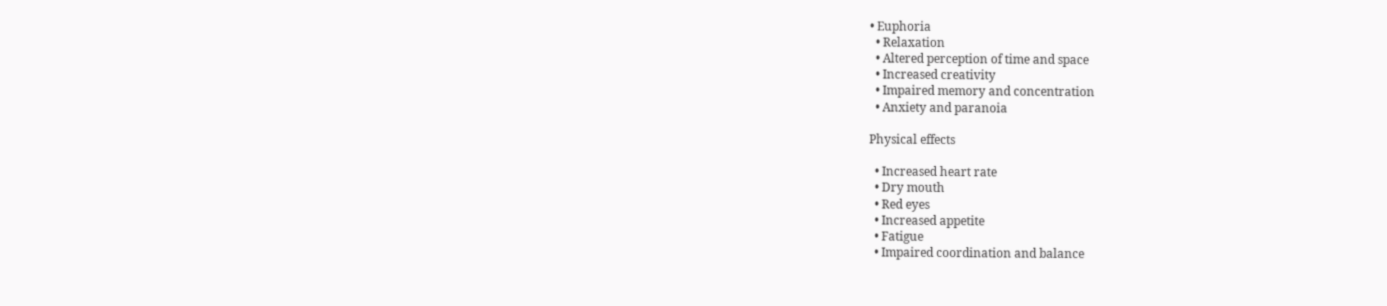• Euphoria
  • Relaxation
  • Altered perception of time and space
  • Increased creativity
  • Impaired memory and concentration
  • Anxiety and paranoia

Physical effects

  • Increased heart rate
  • Dry mouth
  • Red eyes
  • Increased appetite
  • Fatigue
  • Impaired coordination and balance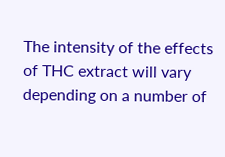The intensity of the effects of THC extract will vary depending on a number of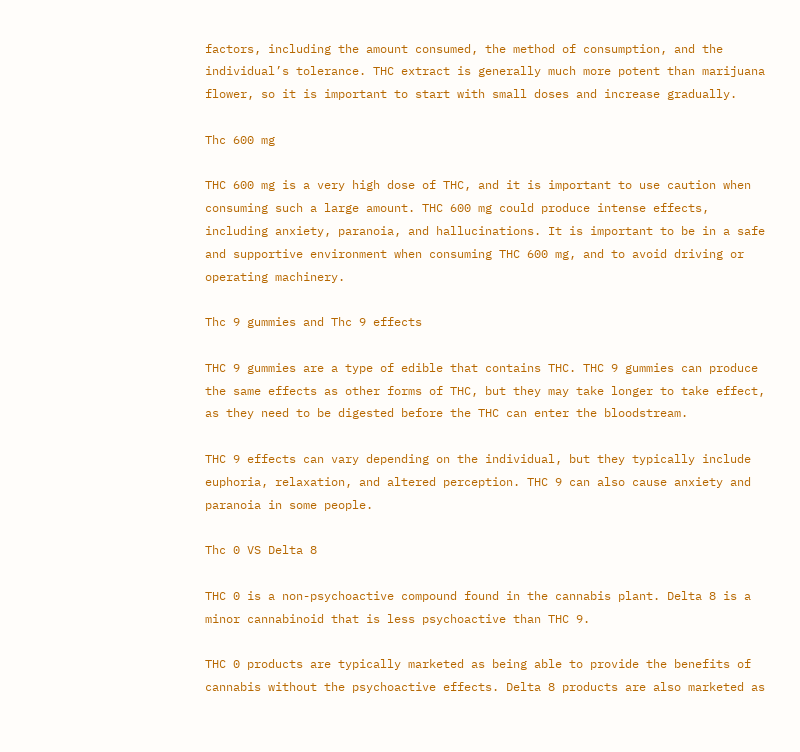factors, including the amount consumed, the method of consumption, and the individual’s tolerance. THC extract is generally much more potent than marijuana flower, so it is important to start with small doses and increase gradually.

Thc 600 mg

THC 600 mg is a very high dose of THC, and it is important to use caution when consuming such a large amount. THC 600 mg could produce intense effects, including anxiety, paranoia, and hallucinations. It is important to be in a safe and supportive environment when consuming THC 600 mg, and to avoid driving or operating machinery.

Thc 9 gummies and Thc 9 effects

THC 9 gummies are a type of edible that contains THC. THC 9 gummies can produce the same effects as other forms of THC, but they may take longer to take effect, as they need to be digested before the THC can enter the bloodstream.

THC 9 effects can vary depending on the individual, but they typically include euphoria, relaxation, and altered perception. THC 9 can also cause anxiety and paranoia in some people.

Thc 0 VS Delta 8

THC 0 is a non-psychoactive compound found in the cannabis plant. Delta 8 is a minor cannabinoid that is less psychoactive than THC 9.

THC 0 products are typically marketed as being able to provide the benefits of cannabis without the psychoactive effects. Delta 8 products are also marketed as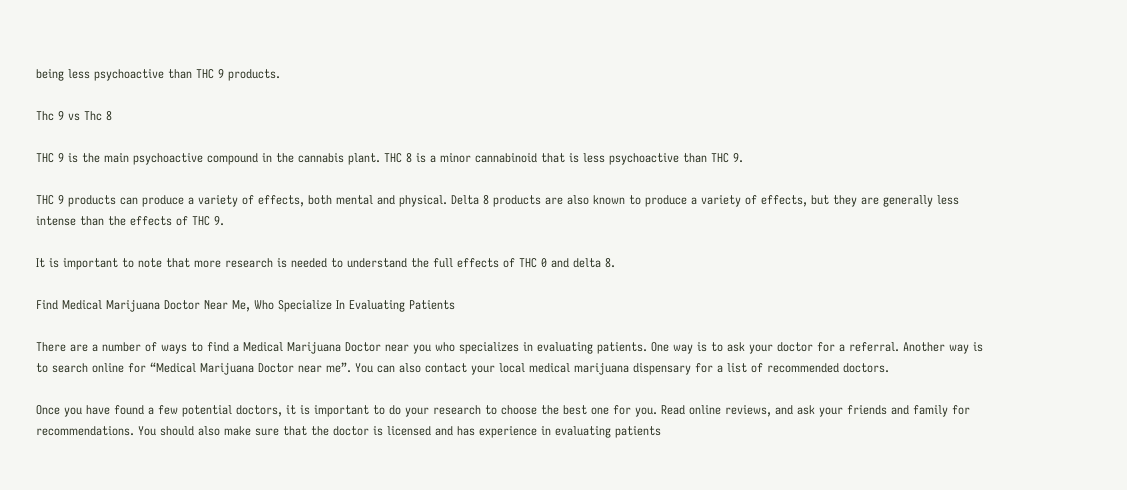being less psychoactive than THC 9 products.

Thc 9 vs Thc 8

THC 9 is the main psychoactive compound in the cannabis plant. THC 8 is a minor cannabinoid that is less psychoactive than THC 9.

THC 9 products can produce a variety of effects, both mental and physical. Delta 8 products are also known to produce a variety of effects, but they are generally less intense than the effects of THC 9.

It is important to note that more research is needed to understand the full effects of THC 0 and delta 8.

Find Medical Marijuana Doctor Near Me, Who Specialize In Evaluating Patients

There are a number of ways to find a Medical Marijuana Doctor near you who specializes in evaluating patients. One way is to ask your doctor for a referral. Another way is to search online for “Medical Marijuana Doctor near me”. You can also contact your local medical marijuana dispensary for a list of recommended doctors.

Once you have found a few potential doctors, it is important to do your research to choose the best one for you. Read online reviews, and ask your friends and family for recommendations. You should also make sure that the doctor is licensed and has experience in evaluating patients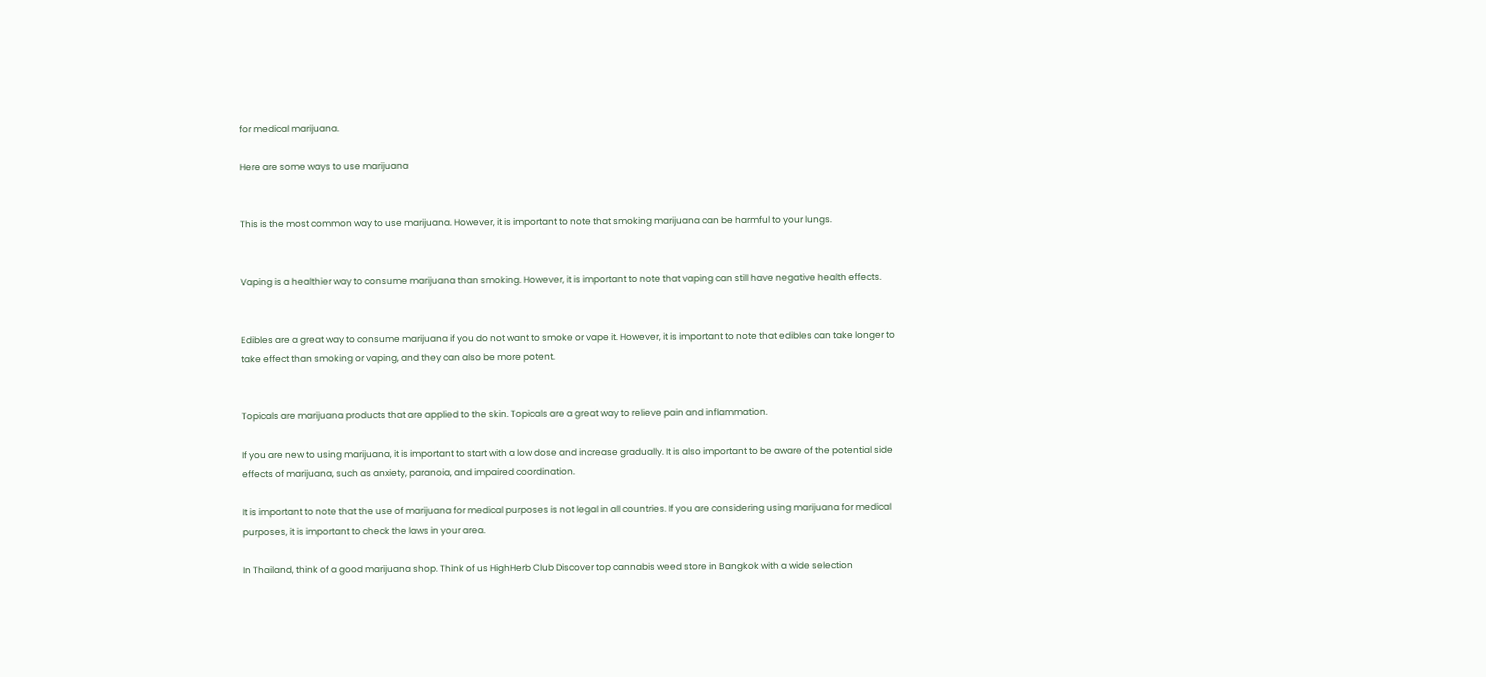for medical marijuana.

Here are some ways to use marijuana


This is the most common way to use marijuana. However, it is important to note that smoking marijuana can be harmful to your lungs.


Vaping is a healthier way to consume marijuana than smoking. However, it is important to note that vaping can still have negative health effects.


Edibles are a great way to consume marijuana if you do not want to smoke or vape it. However, it is important to note that edibles can take longer to take effect than smoking or vaping, and they can also be more potent.


Topicals are marijuana products that are applied to the skin. Topicals are a great way to relieve pain and inflammation.

If you are new to using marijuana, it is important to start with a low dose and increase gradually. It is also important to be aware of the potential side effects of marijuana, such as anxiety, paranoia, and impaired coordination.

It is important to note that the use of marijuana for medical purposes is not legal in all countries. If you are considering using marijuana for medical purposes, it is important to check the laws in your area.

In Thailand, think of a good marijuana shop. Think of us HighHerb Club Discover top cannabis weed store in Bangkok with a wide selection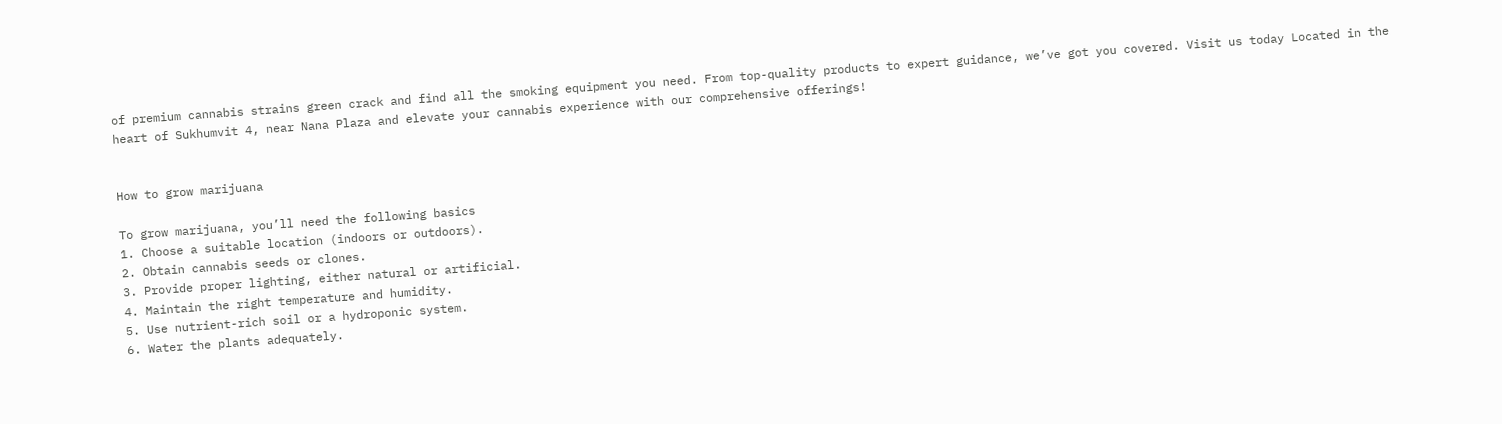of premium cannabis strains green crack and find all the smoking equipment you need. From top-quality products to expert guidance, we’ve got you covered. Visit us today Located in the heart of Sukhumvit 4, near Nana Plaza and elevate your cannabis experience with our comprehensive offerings!


How to grow marijuana

To grow marijuana, you’ll need the following basics
1. Choose a suitable location (indoors or outdoors).
2. Obtain cannabis seeds or clones.
3. Provide proper lighting, either natural or artificial.
4. Maintain the right temperature and humidity.
5. Use nutrient-rich soil or a hydroponic system.
6. Water the plants adequately.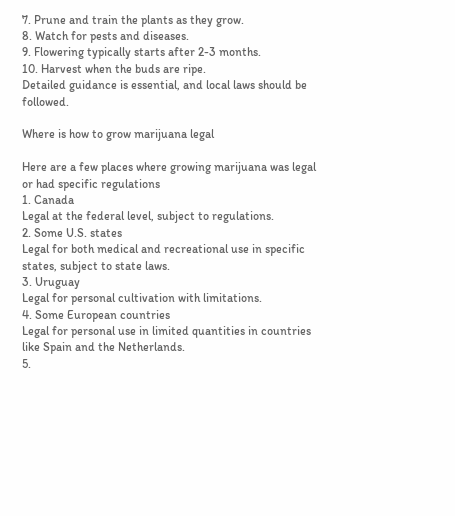7. Prune and train the plants as they grow.
8. Watch for pests and diseases.
9. Flowering typically starts after 2-3 months.
10. Harvest when the buds are ripe.
Detailed guidance is essential, and local laws should be followed.

Where is how to grow marijuana legal

Here are a few places where growing marijuana was legal or had specific regulations
1. Canada
Legal at the federal level, subject to regulations.
2. Some U.S. states
Legal for both medical and recreational use in specific states, subject to state laws.
3. Uruguay
Legal for personal cultivation with limitations.
4. Some European countries
Legal for personal use in limited quantities in countries like Spain and the Netherlands.
5.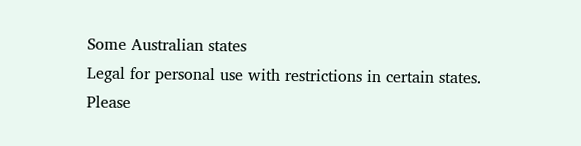Some Australian states
Legal for personal use with restrictions in certain states.
Please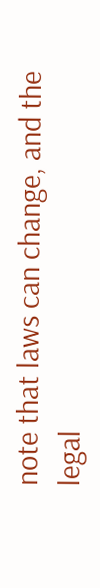note that laws can change, and the legal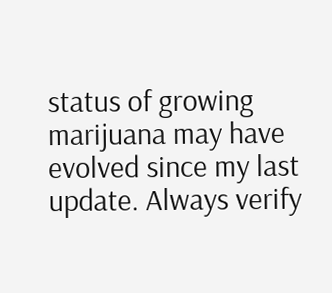status of growing marijuana may have evolved since my last update. Always verify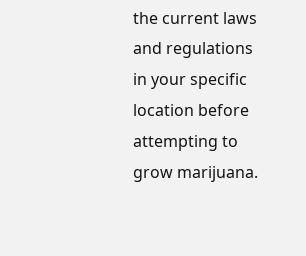the current laws and regulations in your specific location before attempting to grow marijuana.